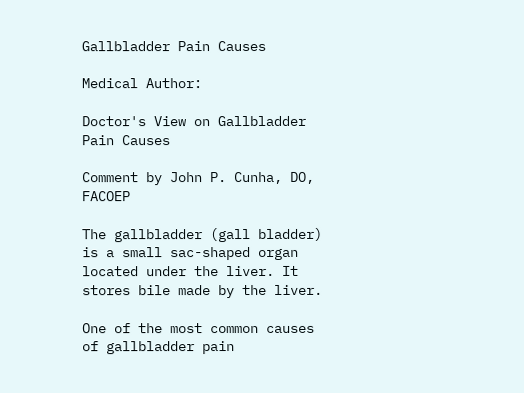Gallbladder Pain Causes

Medical Author:

Doctor's View on Gallbladder Pain Causes

Comment by John P. Cunha, DO, FACOEP

The gallbladder (gall bladder) is a small sac-shaped organ located under the liver. It stores bile made by the liver.

One of the most common causes of gallbladder pain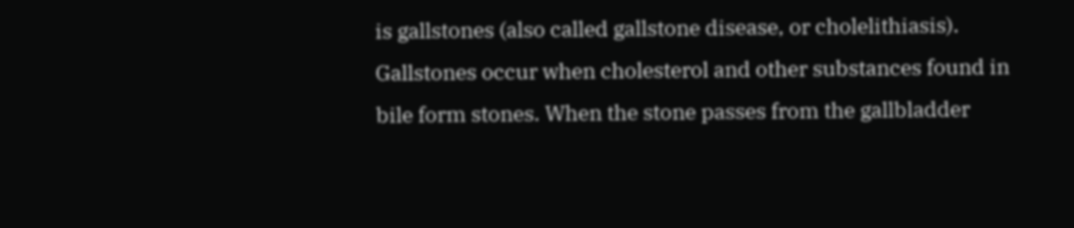is gallstones (also called gallstone disease, or cholelithiasis). Gallstones occur when cholesterol and other substances found in bile form stones. When the stone passes from the gallbladder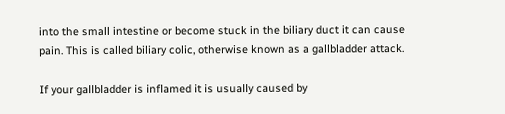into the small intestine or become stuck in the biliary duct it can cause pain. This is called biliary colic, otherwise known as a gallbladder attack.

If your gallbladder is inflamed it is usually caused by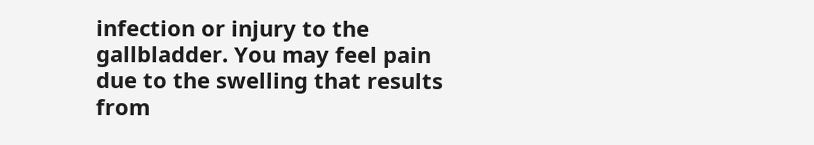infection or injury to the gallbladder. You may feel pain due to the swelling that results from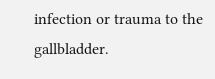infection or trauma to the gallbladder.